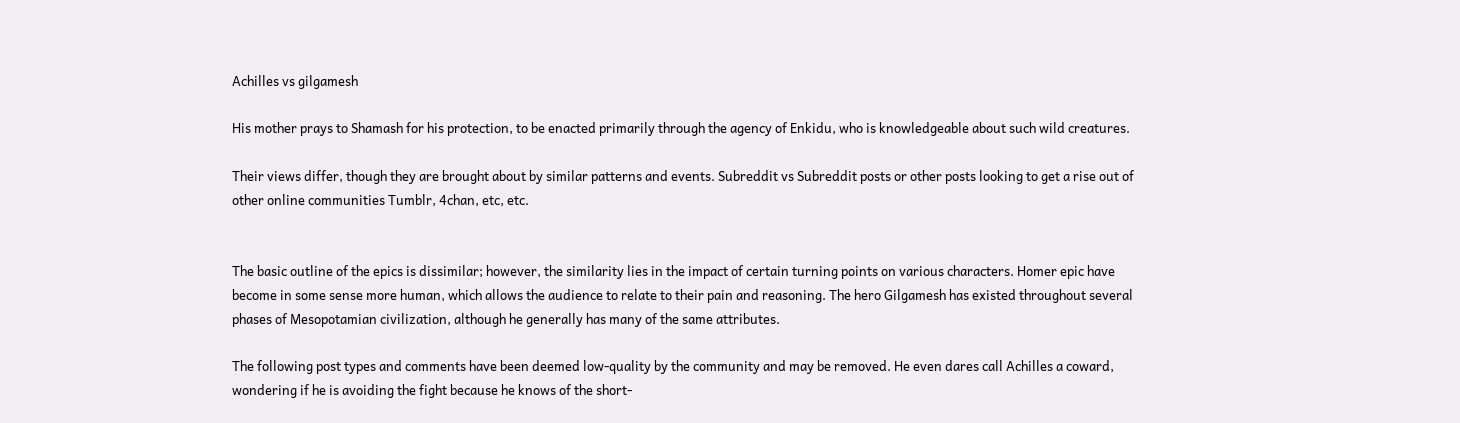Achilles vs gilgamesh

His mother prays to Shamash for his protection, to be enacted primarily through the agency of Enkidu, who is knowledgeable about such wild creatures.

Their views differ, though they are brought about by similar patterns and events. Subreddit vs Subreddit posts or other posts looking to get a rise out of other online communities Tumblr, 4chan, etc, etc.


The basic outline of the epics is dissimilar; however, the similarity lies in the impact of certain turning points on various characters. Homer epic have become in some sense more human, which allows the audience to relate to their pain and reasoning. The hero Gilgamesh has existed throughout several phases of Mesopotamian civilization, although he generally has many of the same attributes.

The following post types and comments have been deemed low-quality by the community and may be removed. He even dares call Achilles a coward, wondering if he is avoiding the fight because he knows of the short-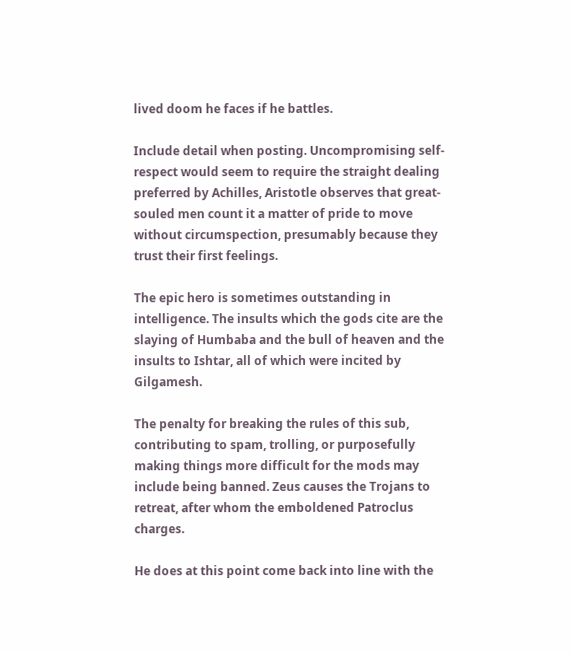lived doom he faces if he battles.

Include detail when posting. Uncompromising self-respect would seem to require the straight dealing preferred by Achilles, Aristotle observes that great-souled men count it a matter of pride to move without circumspection, presumably because they trust their first feelings.

The epic hero is sometimes outstanding in intelligence. The insults which the gods cite are the slaying of Humbaba and the bull of heaven and the insults to Ishtar, all of which were incited by Gilgamesh.

The penalty for breaking the rules of this sub, contributing to spam, trolling, or purposefully making things more difficult for the mods may include being banned. Zeus causes the Trojans to retreat, after whom the emboldened Patroclus charges.

He does at this point come back into line with the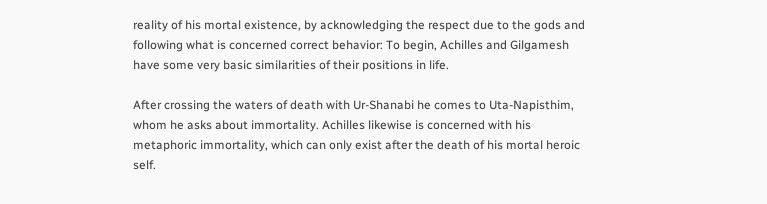reality of his mortal existence, by acknowledging the respect due to the gods and following what is concerned correct behavior: To begin, Achilles and Gilgamesh have some very basic similarities of their positions in life.

After crossing the waters of death with Ur-Shanabi he comes to Uta-Napisthim, whom he asks about immortality. Achilles likewise is concerned with his metaphoric immortality, which can only exist after the death of his mortal heroic self.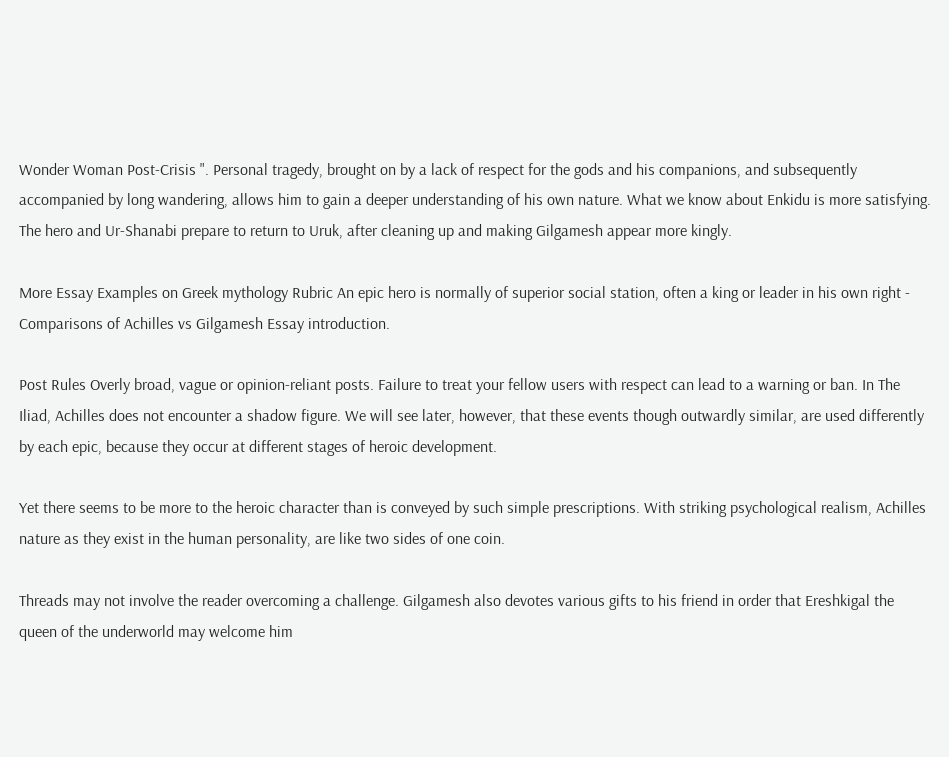Wonder Woman Post-Crisis ". Personal tragedy, brought on by a lack of respect for the gods and his companions, and subsequently accompanied by long wandering, allows him to gain a deeper understanding of his own nature. What we know about Enkidu is more satisfying. The hero and Ur-Shanabi prepare to return to Uruk, after cleaning up and making Gilgamesh appear more kingly.

More Essay Examples on Greek mythology Rubric An epic hero is normally of superior social station, often a king or leader in his own right - Comparisons of Achilles vs Gilgamesh Essay introduction.

Post Rules Overly broad, vague or opinion-reliant posts. Failure to treat your fellow users with respect can lead to a warning or ban. In The Iliad, Achilles does not encounter a shadow figure. We will see later, however, that these events though outwardly similar, are used differently by each epic, because they occur at different stages of heroic development.

Yet there seems to be more to the heroic character than is conveyed by such simple prescriptions. With striking psychological realism, Achilles nature as they exist in the human personality, are like two sides of one coin.

Threads may not involve the reader overcoming a challenge. Gilgamesh also devotes various gifts to his friend in order that Ereshkigal the queen of the underworld may welcome him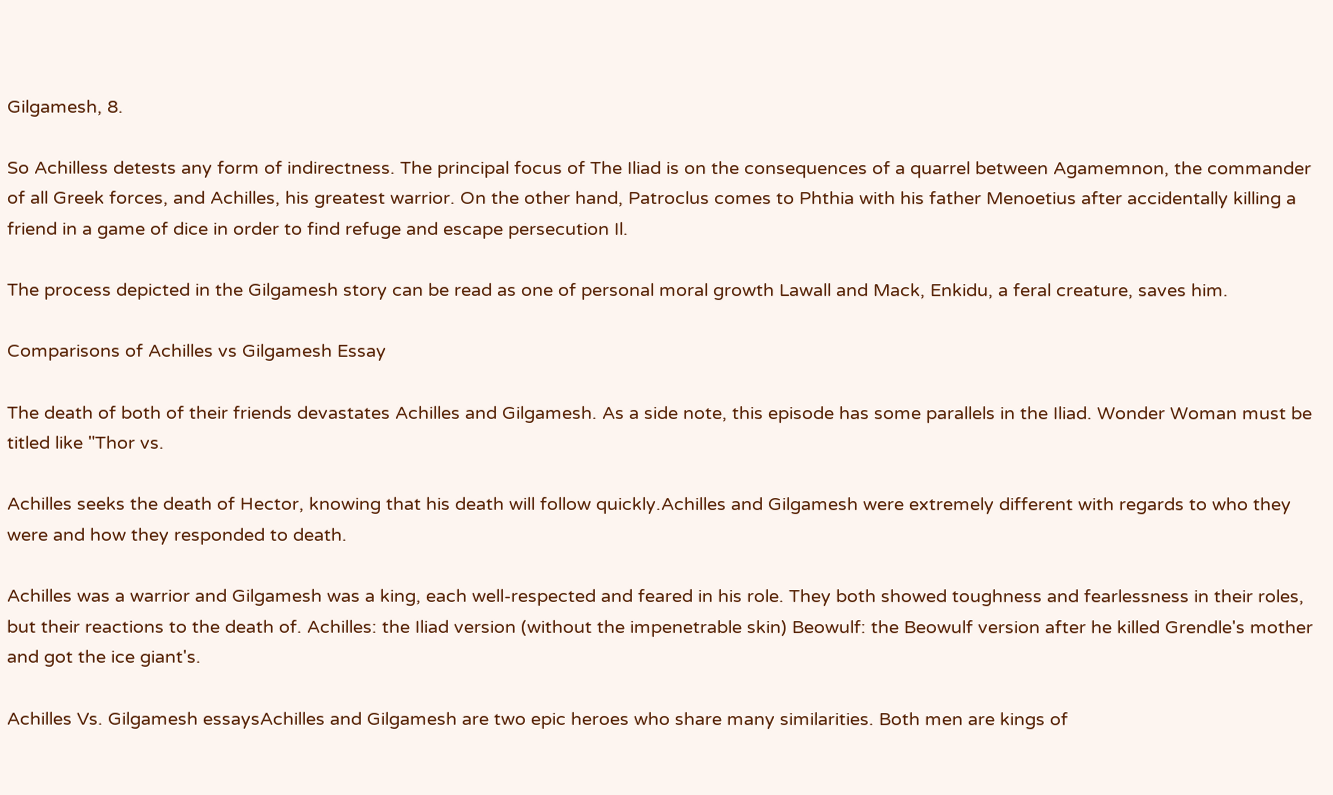Gilgamesh, 8.

So Achilless detests any form of indirectness. The principal focus of The Iliad is on the consequences of a quarrel between Agamemnon, the commander of all Greek forces, and Achilles, his greatest warrior. On the other hand, Patroclus comes to Phthia with his father Menoetius after accidentally killing a friend in a game of dice in order to find refuge and escape persecution Il.

The process depicted in the Gilgamesh story can be read as one of personal moral growth Lawall and Mack, Enkidu, a feral creature, saves him.

Comparisons of Achilles vs Gilgamesh Essay

The death of both of their friends devastates Achilles and Gilgamesh. As a side note, this episode has some parallels in the Iliad. Wonder Woman must be titled like "Thor vs.

Achilles seeks the death of Hector, knowing that his death will follow quickly.Achilles and Gilgamesh were extremely different with regards to who they were and how they responded to death.

Achilles was a warrior and Gilgamesh was a king, each well-respected and feared in his role. They both showed toughness and fearlessness in their roles, but their reactions to the death of. Achilles: the Iliad version (without the impenetrable skin) Beowulf: the Beowulf version after he killed Grendle's mother and got the ice giant's.

Achilles Vs. Gilgamesh essaysAchilles and Gilgamesh are two epic heroes who share many similarities. Both men are kings of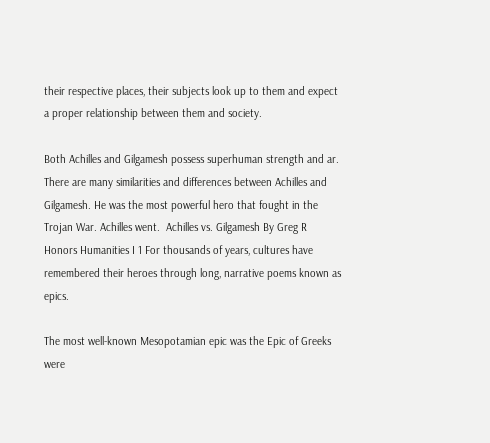their respective places, their subjects look up to them and expect a proper relationship between them and society.

Both Achilles and Gilgamesh possess superhuman strength and ar. There are many similarities and differences between Achilles and Gilgamesh. He was the most powerful hero that fought in the Trojan War. Achilles went.  Achilles vs. Gilgamesh By Greg R Honors Humanities I 1 For thousands of years, cultures have remembered their heroes through long, narrative poems known as epics.

The most well-known Mesopotamian epic was the Epic of Greeks were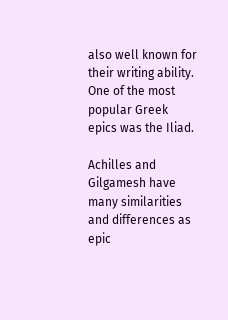also well known for their writing ability. One of the most popular Greek epics was the Iliad.

Achilles and Gilgamesh have many similarities and differences as epic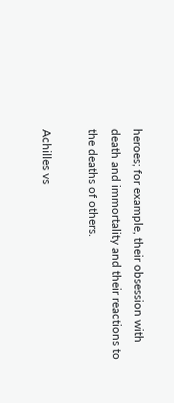heroes; for example, their obsession with death and immortality and their reactions to the deaths of others.

Achilles vs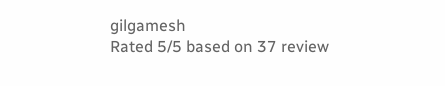gilgamesh
Rated 5/5 based on 37 review